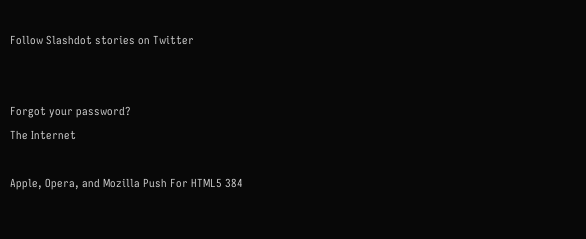Follow Slashdot stories on Twitter


Forgot your password?
The Internet

Apple, Opera, and Mozilla Push For HTML5 384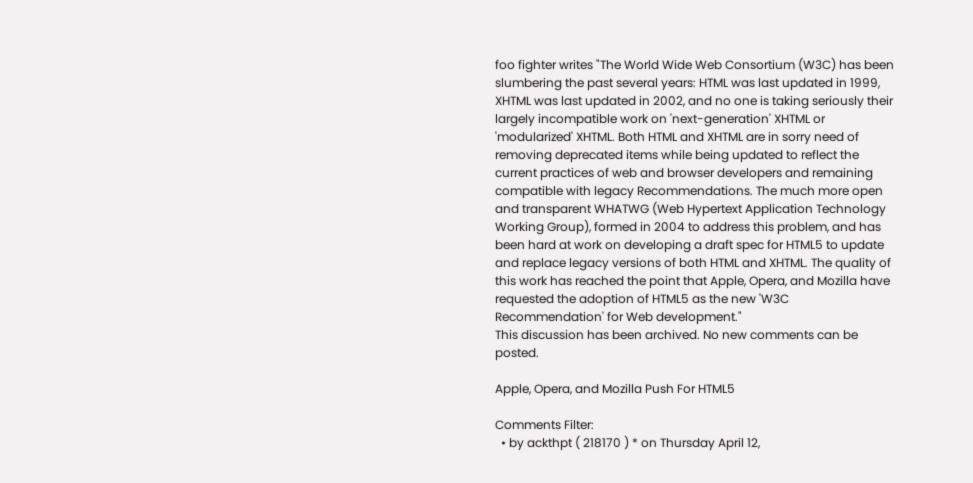foo fighter writes "The World Wide Web Consortium (W3C) has been slumbering the past several years: HTML was last updated in 1999, XHTML was last updated in 2002, and no one is taking seriously their largely incompatible work on 'next-generation' XHTML or 'modularized' XHTML. Both HTML and XHTML are in sorry need of removing deprecated items while being updated to reflect the current practices of web and browser developers and remaining compatible with legacy Recommendations. The much more open and transparent WHATWG (Web Hypertext Application Technology Working Group), formed in 2004 to address this problem, and has been hard at work on developing a draft spec for HTML5 to update and replace legacy versions of both HTML and XHTML. The quality of this work has reached the point that Apple, Opera, and Mozilla have requested the adoption of HTML5 as the new 'W3C Recommendation' for Web development."
This discussion has been archived. No new comments can be posted.

Apple, Opera, and Mozilla Push For HTML5

Comments Filter:
  • by ackthpt ( 218170 ) * on Thursday April 12,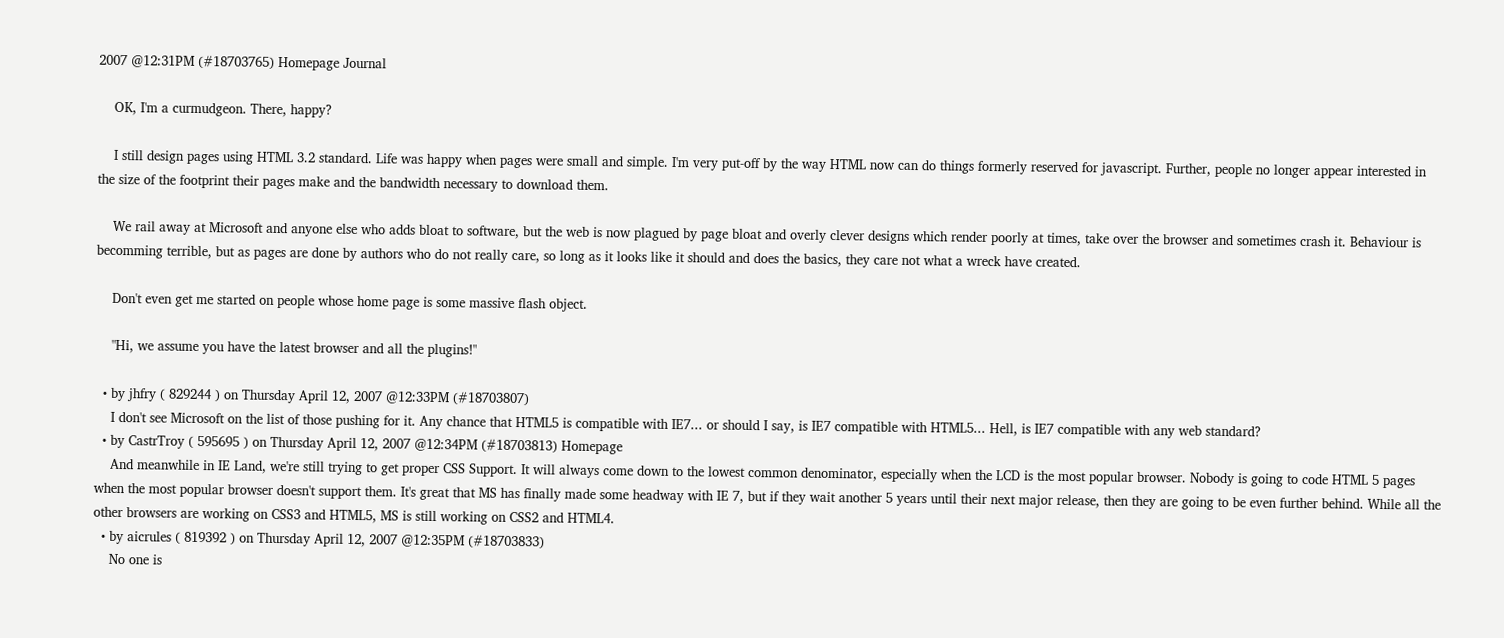2007 @12:31PM (#18703765) Homepage Journal

    OK, I'm a curmudgeon. There, happy?

    I still design pages using HTML 3.2 standard. Life was happy when pages were small and simple. I'm very put-off by the way HTML now can do things formerly reserved for javascript. Further, people no longer appear interested in the size of the footprint their pages make and the bandwidth necessary to download them.

    We rail away at Microsoft and anyone else who adds bloat to software, but the web is now plagued by page bloat and overly clever designs which render poorly at times, take over the browser and sometimes crash it. Behaviour is becomming terrible, but as pages are done by authors who do not really care, so long as it looks like it should and does the basics, they care not what a wreck have created.

    Don't even get me started on people whose home page is some massive flash object.

    "Hi, we assume you have the latest browser and all the plugins!"

  • by jhfry ( 829244 ) on Thursday April 12, 2007 @12:33PM (#18703807)
    I don't see Microsoft on the list of those pushing for it. Any chance that HTML5 is compatible with IE7... or should I say, is IE7 compatible with HTML5... Hell, is IE7 compatible with any web standard?
  • by CastrTroy ( 595695 ) on Thursday April 12, 2007 @12:34PM (#18703813) Homepage
    And meanwhile in IE Land, we're still trying to get proper CSS Support. It will always come down to the lowest common denominator, especially when the LCD is the most popular browser. Nobody is going to code HTML 5 pages when the most popular browser doesn't support them. It's great that MS has finally made some headway with IE 7, but if they wait another 5 years until their next major release, then they are going to be even further behind. While all the other browsers are working on CSS3 and HTML5, MS is still working on CSS2 and HTML4.
  • by aicrules ( 819392 ) on Thursday April 12, 2007 @12:35PM (#18703833)
    No one is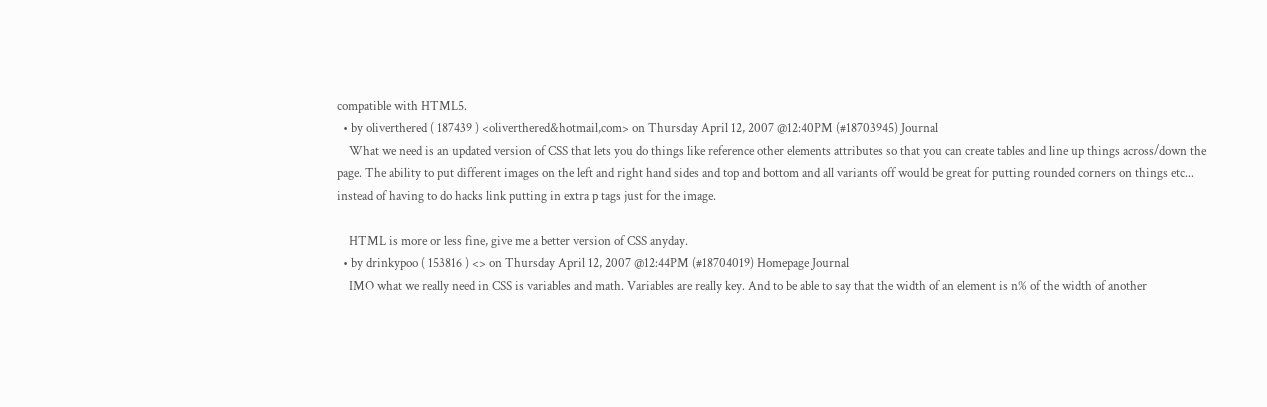compatible with HTML5.
  • by oliverthered ( 187439 ) <oliverthered&hotmail,com> on Thursday April 12, 2007 @12:40PM (#18703945) Journal
    What we need is an updated version of CSS that lets you do things like reference other elements attributes so that you can create tables and line up things across/down the page. The ability to put different images on the left and right hand sides and top and bottom and all variants off would be great for putting rounded corners on things etc... instead of having to do hacks link putting in extra p tags just for the image.

    HTML is more or less fine, give me a better version of CSS anyday.
  • by drinkypoo ( 153816 ) <> on Thursday April 12, 2007 @12:44PM (#18704019) Homepage Journal
    IMO what we really need in CSS is variables and math. Variables are really key. And to be able to say that the width of an element is n% of the width of another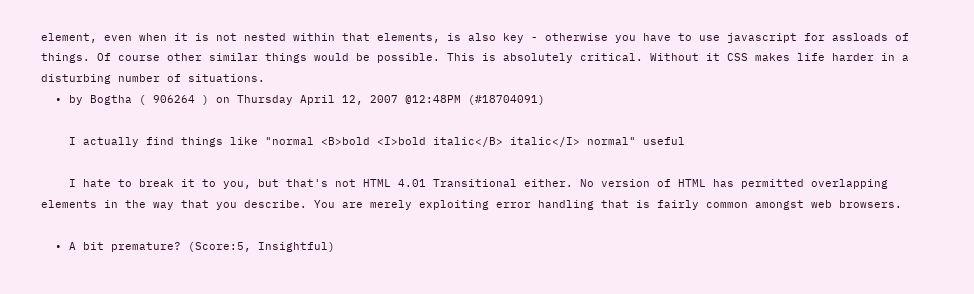element, even when it is not nested within that elements, is also key - otherwise you have to use javascript for assloads of things. Of course other similar things would be possible. This is absolutely critical. Without it CSS makes life harder in a disturbing number of situations.
  • by Bogtha ( 906264 ) on Thursday April 12, 2007 @12:48PM (#18704091)

    I actually find things like "normal <B>bold <I>bold italic</B> italic</I> normal" useful

    I hate to break it to you, but that's not HTML 4.01 Transitional either. No version of HTML has permitted overlapping elements in the way that you describe. You are merely exploiting error handling that is fairly common amongst web browsers.

  • A bit premature? (Score:5, Insightful)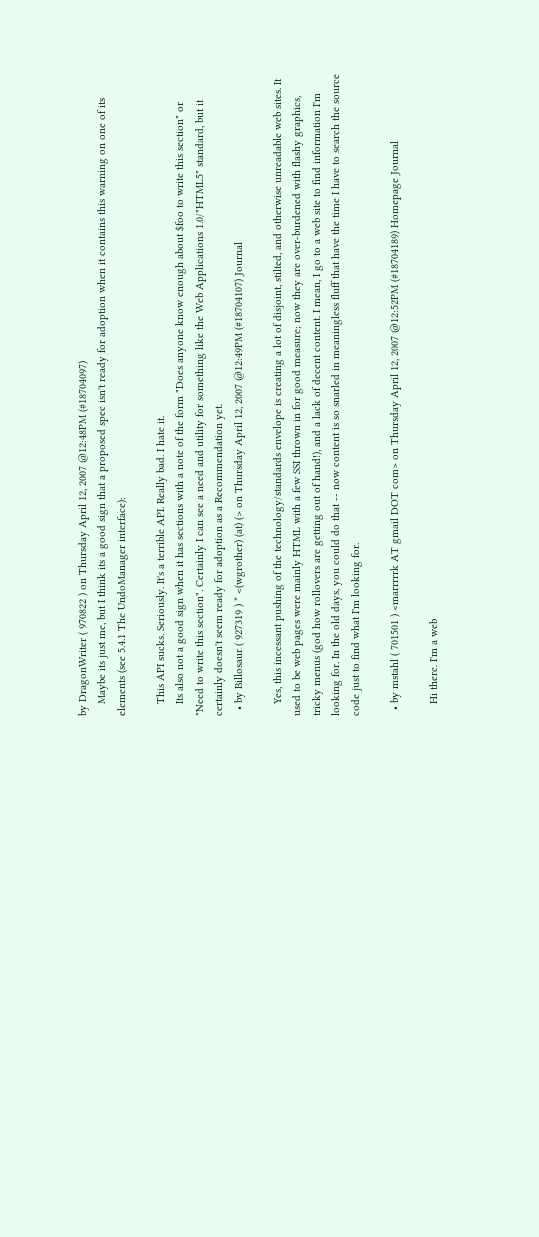by DragonWriter ( 970822 ) on Thursday April 12, 2007 @12:48PM (#18704097)
    Maybe its just me, but I think its a good sign that a proposed spec isn't ready for adoption when it contains this warning on one of its elements (see 5.4.1 The UndoManager interface):

    This API sucks. Seriously. It's a terrible API. Really bad. I hate it.
    Its also not a good sign when it has sections with a note of the form "Does anyone know enough about $foo to write this section" or "Need to write this section". Certainly I can see a need and utility for something like the Web Applications 1.0/"HTML5" standard, but it certainly doesn't seem ready for adoption as a Recommendation yet.
  • by Billosaur ( 927319 ) * <(wgrother) (at) (> on Thursday April 12, 2007 @12:49PM (#18704107) Journal

    Yes, this incessant pushing of the technology/standards envelope is creating a lot of disjoint, stilted, and otherwise unreadable web sites. It used to be web pages were mainly HTML with a few SSI thrown in for good measure; now they are over-burdened with flashy graphics, tricky menus (god how rollovers are getting out of hand!), and a lack of decent content. I mean, I go to a web site to find information I'm looking for. In the old days, you could do that -- now content is so snarled in meaningless fluff that have the time I have to search the source code just to find what I'm looking for.

  • by mstahl ( 701501 ) <marrrrrk AT gmail DOT com> on Thursday April 12, 2007 @12:52PM (#18704189) Homepage Journal

    Hi there. I'm a web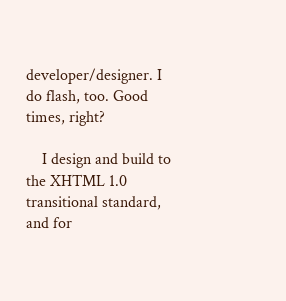developer/designer. I do flash, too. Good times, right?

    I design and build to the XHTML 1.0 transitional standard, and for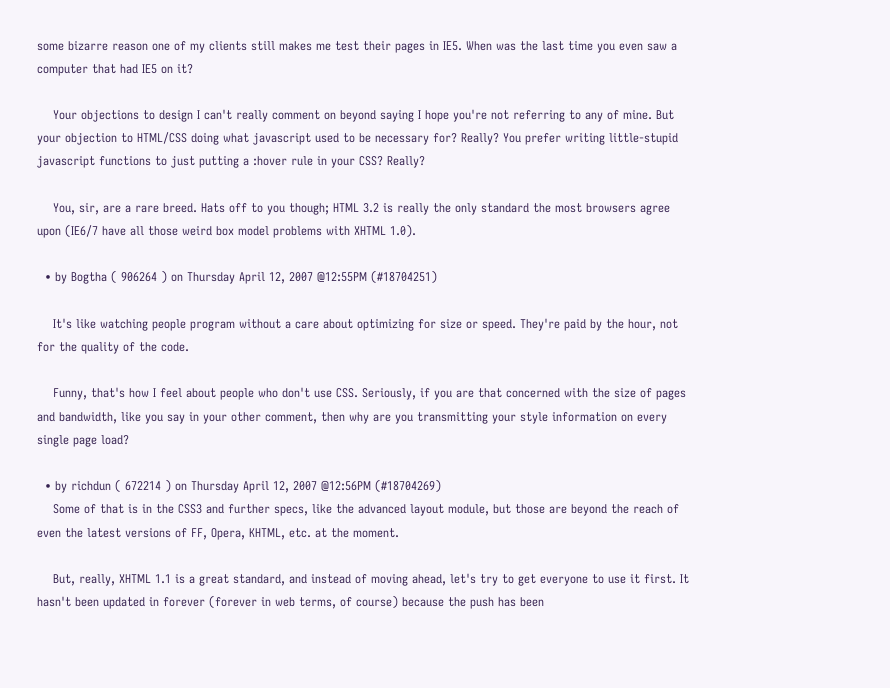some bizarre reason one of my clients still makes me test their pages in IE5. When was the last time you even saw a computer that had IE5 on it?

    Your objections to design I can't really comment on beyond saying I hope you're not referring to any of mine. But your objection to HTML/CSS doing what javascript used to be necessary for? Really? You prefer writing little-stupid javascript functions to just putting a :hover rule in your CSS? Really?

    You, sir, are a rare breed. Hats off to you though; HTML 3.2 is really the only standard the most browsers agree upon (IE6/7 have all those weird box model problems with XHTML 1.0).

  • by Bogtha ( 906264 ) on Thursday April 12, 2007 @12:55PM (#18704251)

    It's like watching people program without a care about optimizing for size or speed. They're paid by the hour, not for the quality of the code.

    Funny, that's how I feel about people who don't use CSS. Seriously, if you are that concerned with the size of pages and bandwidth, like you say in your other comment, then why are you transmitting your style information on every single page load?

  • by richdun ( 672214 ) on Thursday April 12, 2007 @12:56PM (#18704269)
    Some of that is in the CSS3 and further specs, like the advanced layout module, but those are beyond the reach of even the latest versions of FF, Opera, KHTML, etc. at the moment.

    But, really, XHTML 1.1 is a great standard, and instead of moving ahead, let's try to get everyone to use it first. It hasn't been updated in forever (forever in web terms, of course) because the push has been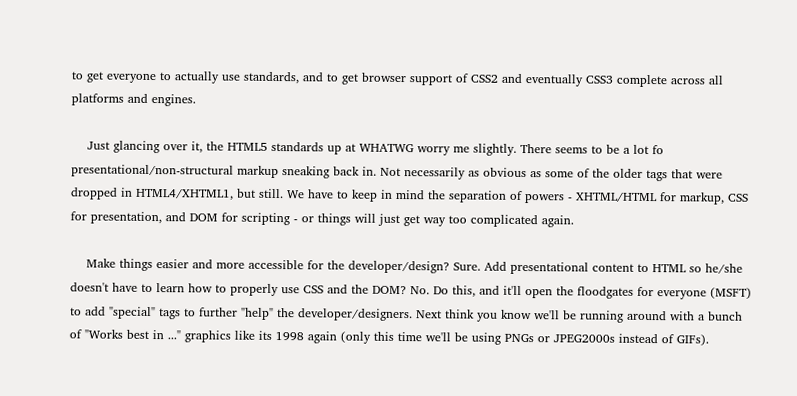to get everyone to actually use standards, and to get browser support of CSS2 and eventually CSS3 complete across all platforms and engines.

    Just glancing over it, the HTML5 standards up at WHATWG worry me slightly. There seems to be a lot fo presentational/non-structural markup sneaking back in. Not necessarily as obvious as some of the older tags that were dropped in HTML4/XHTML1, but still. We have to keep in mind the separation of powers - XHTML/HTML for markup, CSS for presentation, and DOM for scripting - or things will just get way too complicated again.

    Make things easier and more accessible for the developer/design? Sure. Add presentational content to HTML so he/she doesn't have to learn how to properly use CSS and the DOM? No. Do this, and it'll open the floodgates for everyone (MSFT) to add "special" tags to further "help" the developer/designers. Next think you know we'll be running around with a bunch of "Works best in ..." graphics like its 1998 again (only this time we'll be using PNGs or JPEG2000s instead of GIFs).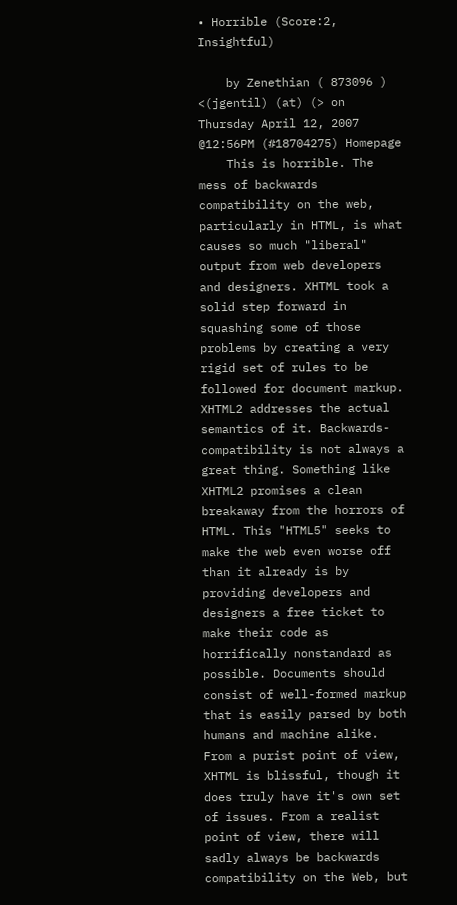• Horrible (Score:2, Insightful)

    by Zenethian ( 873096 ) <(jgentil) (at) (> on Thursday April 12, 2007 @12:56PM (#18704275) Homepage
    This is horrible. The mess of backwards compatibility on the web, particularly in HTML, is what causes so much "liberal" output from web developers and designers. XHTML took a solid step forward in squashing some of those problems by creating a very rigid set of rules to be followed for document markup. XHTML2 addresses the actual semantics of it. Backwards-compatibility is not always a great thing. Something like XHTML2 promises a clean breakaway from the horrors of HTML. This "HTML5" seeks to make the web even worse off than it already is by providing developers and designers a free ticket to make their code as horrifically nonstandard as possible. Documents should consist of well-formed markup that is easily parsed by both humans and machine alike. From a purist point of view, XHTML is blissful, though it does truly have it's own set of issues. From a realist point of view, there will sadly always be backwards compatibility on the Web, but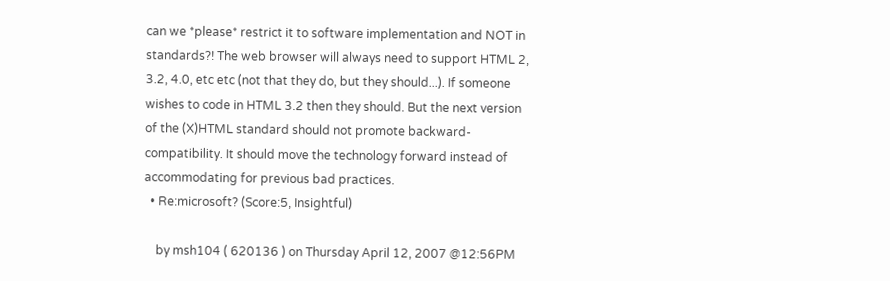can we *please* restrict it to software implementation and NOT in standards?! The web browser will always need to support HTML 2, 3.2, 4.0, etc etc (not that they do, but they should...). If someone wishes to code in HTML 3.2 then they should. But the next version of the (X)HTML standard should not promote backward-compatibility. It should move the technology forward instead of accommodating for previous bad practices.
  • Re:microsoft? (Score:5, Insightful)

    by msh104 ( 620136 ) on Thursday April 12, 2007 @12:56PM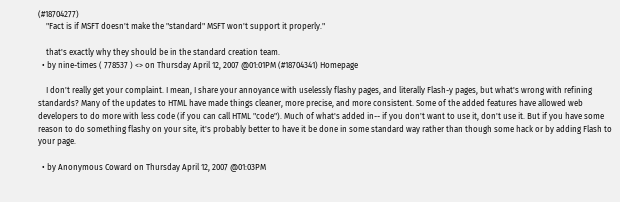(#18704277)
    "Fact is if MSFT doesn't make the "standard" MSFT won't support it properly."

    that's exactly why they should be in the standard creation team.
  • by nine-times ( 778537 ) <> on Thursday April 12, 2007 @01:01PM (#18704341) Homepage

    I don't really get your complaint. I mean, I share your annoyance with uselessly flashy pages, and literally Flash-y pages, but what's wrong with refining standards? Many of the updates to HTML have made things cleaner, more precise, and more consistent. Some of the added features have allowed web developers to do more with less code (if you can call HTML "code"). Much of what's added in-- if you don't want to use it, don't use it. But if you have some reason to do something flashy on your site, it's probably better to have it be done in some standard way rather than though some hack or by adding Flash to your page.

  • by Anonymous Coward on Thursday April 12, 2007 @01:03PM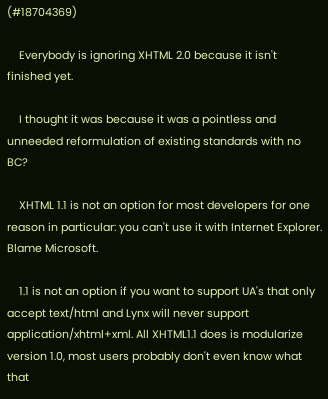(#18704369)

    Everybody is ignoring XHTML 2.0 because it isn't finished yet.

    I thought it was because it was a pointless and unneeded reformulation of existing standards with no BC?

    XHTML 1.1 is not an option for most developers for one reason in particular: you can't use it with Internet Explorer. Blame Microsoft.

    1.1 is not an option if you want to support UA's that only accept text/html and Lynx will never support application/xhtml+xml. All XHTML1.1 does is modularize version 1.0, most users probably don't even know what that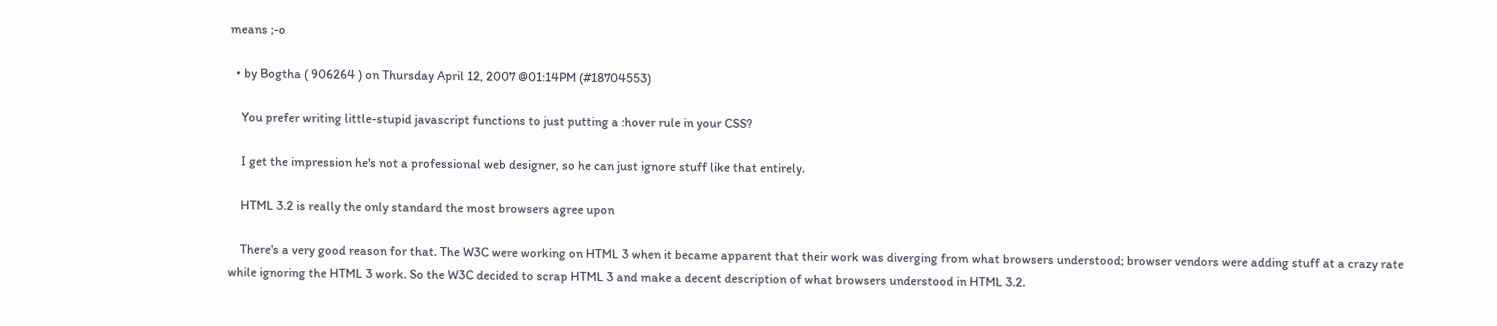means ;-o

  • by Bogtha ( 906264 ) on Thursday April 12, 2007 @01:14PM (#18704553)

    You prefer writing little-stupid javascript functions to just putting a :hover rule in your CSS?

    I get the impression he's not a professional web designer, so he can just ignore stuff like that entirely.

    HTML 3.2 is really the only standard the most browsers agree upon

    There's a very good reason for that. The W3C were working on HTML 3 when it became apparent that their work was diverging from what browsers understood; browser vendors were adding stuff at a crazy rate while ignoring the HTML 3 work. So the W3C decided to scrap HTML 3 and make a decent description of what browsers understood in HTML 3.2.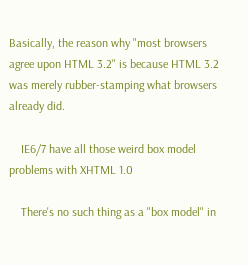Basically, the reason why "most browsers agree upon HTML 3.2" is because HTML 3.2 was merely rubber-stamping what browsers already did.

    IE6/7 have all those weird box model problems with XHTML 1.0

    There's no such thing as a "box model" in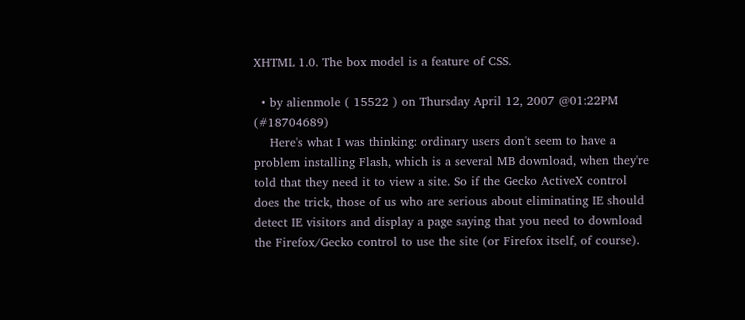XHTML 1.0. The box model is a feature of CSS.

  • by alienmole ( 15522 ) on Thursday April 12, 2007 @01:22PM (#18704689)
    Here's what I was thinking: ordinary users don't seem to have a problem installing Flash, which is a several MB download, when they're told that they need it to view a site. So if the Gecko ActiveX control does the trick, those of us who are serious about eliminating IE should detect IE visitors and display a page saying that you need to download the Firefox/Gecko control to use the site (or Firefox itself, of course).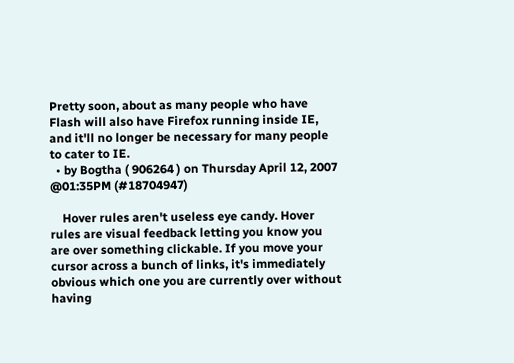Pretty soon, about as many people who have Flash will also have Firefox running inside IE, and it'll no longer be necessary for many people to cater to IE.
  • by Bogtha ( 906264 ) on Thursday April 12, 2007 @01:35PM (#18704947)

    Hover rules aren't useless eye candy. Hover rules are visual feedback letting you know you are over something clickable. If you move your cursor across a bunch of links, it's immediately obvious which one you are currently over without having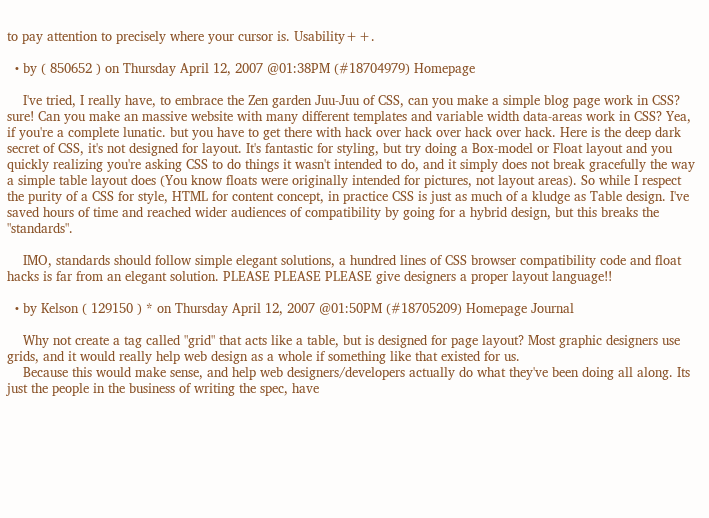to pay attention to precisely where your cursor is. Usability++.

  • by ( 850652 ) on Thursday April 12, 2007 @01:38PM (#18704979) Homepage

    I've tried, I really have, to embrace the Zen garden Juu-Juu of CSS, can you make a simple blog page work in CSS? sure! Can you make an massive website with many different templates and variable width data-areas work in CSS? Yea, if you're a complete lunatic. but you have to get there with hack over hack over hack over hack. Here is the deep dark secret of CSS, it's not designed for layout. It's fantastic for styling, but try doing a Box-model or Float layout and you quickly realizing you're asking CSS to do things it wasn't intended to do, and it simply does not break gracefully the way a simple table layout does (You know floats were originally intended for pictures, not layout areas). So while I respect the purity of a CSS for style, HTML for content concept, in practice CSS is just as much of a kludge as Table design. I've saved hours of time and reached wider audiences of compatibility by going for a hybrid design, but this breaks the "standards".

    IMO, standards should follow simple elegant solutions, a hundred lines of CSS browser compatibility code and float hacks is far from an elegant solution. PLEASE PLEASE PLEASE give designers a proper layout language!!

  • by Kelson ( 129150 ) * on Thursday April 12, 2007 @01:50PM (#18705209) Homepage Journal

    Why not create a tag called "grid" that acts like a table, but is designed for page layout? Most graphic designers use grids, and it would really help web design as a whole if something like that existed for us.
    Because this would make sense, and help web designers/developers actually do what they've been doing all along. Its just the people in the business of writing the spec, have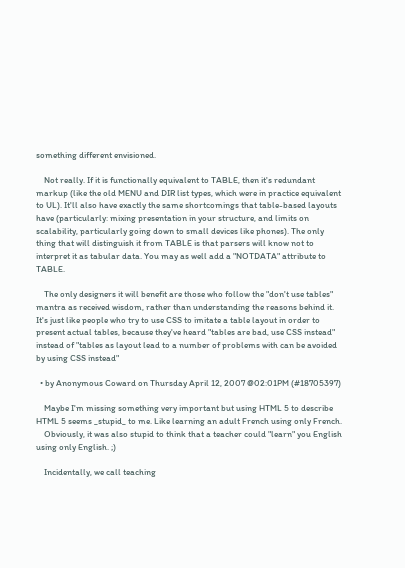something different envisioned.

    Not really. If it is functionally equivalent to TABLE, then it's redundant markup (like the old MENU and DIR list types, which were in practice equivalent to UL). It'll also have exactly the same shortcomings that table-based layouts have (particularly: mixing presentation in your structure, and limits on scalability, particularly going down to small devices like phones). The only thing that will distinguish it from TABLE is that parsers will know not to interpret it as tabular data. You may as well add a "NOTDATA" attribute to TABLE.

    The only designers it will benefit are those who follow the "don't use tables" mantra as received wisdom, rather than understanding the reasons behind it. It's just like people who try to use CSS to imitate a table layout in order to present actual tables, because they've heard "tables are bad, use CSS instead" instead of "tables as layout lead to a number of problems with can be avoided by using CSS instead"

  • by Anonymous Coward on Thursday April 12, 2007 @02:01PM (#18705397)

    Maybe I'm missing something very important but using HTML 5 to describe HTML 5 seems _stupid_ to me. Like learning an adult French using only French.
    Obviously, it was also stupid to think that a teacher could "learn" you English using only English. ;)

    Incidentally, we call teaching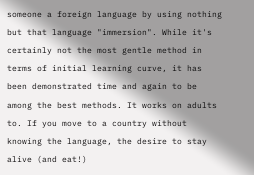someone a foreign language by using nothing but that language "immersion". While it's certainly not the most gentle method in terms of initial learning curve, it has been demonstrated time and again to be among the best methods. It works on adults to. If you move to a country without knowing the language, the desire to stay alive (and eat!)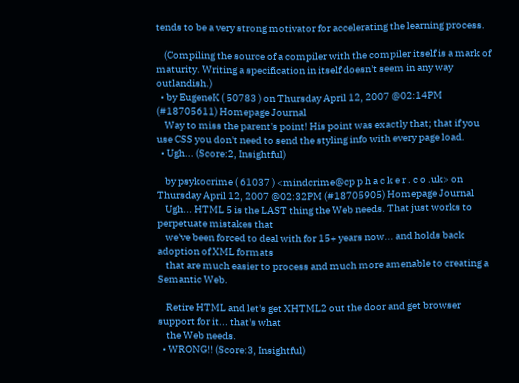tends to be a very strong motivator for accelerating the learning process.

    (Compiling the source of a compiler with the compiler itself is a mark of maturity. Writing a specification in itself doesn't seem in any way outlandish.)
  • by EugeneK ( 50783 ) on Thursday April 12, 2007 @02:14PM (#18705611) Homepage Journal
    Way to miss the parent's point! His point was exactly that; that if you use CSS you don't need to send the styling info with every page load.
  • Ugh... (Score:2, Insightful)

    by psykocrime ( 61037 ) <mindcrime@cp p h a c k e r . c o .uk> on Thursday April 12, 2007 @02:32PM (#18705905) Homepage Journal
    Ugh... HTML 5 is the LAST thing the Web needs. That just works to perpetuate mistakes that
    we've been forced to deal with for 15+ years now... and holds back adoption of XML formats
    that are much easier to process and much more amenable to creating a Semantic Web.

    Retire HTML and let's get XHTML2 out the door and get browser support for it... that's what
    the Web needs.
  • WRONG!! (Score:3, Insightful)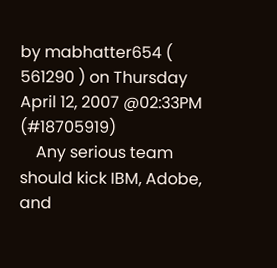by mabhatter654 ( 561290 ) on Thursday April 12, 2007 @02:33PM (#18705919)
    Any serious team should kick IBM, Adobe, and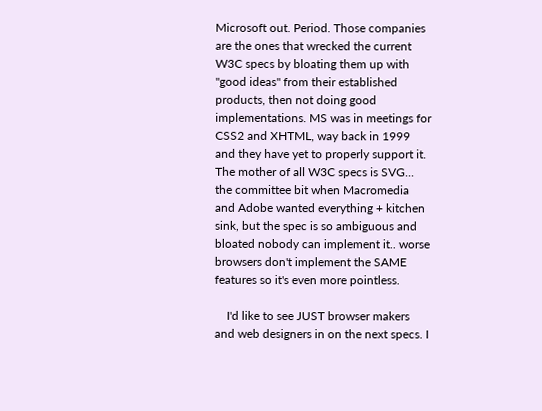Microsoft out. Period. Those companies are the ones that wrecked the current W3C specs by bloating them up with "good ideas" from their established products, then not doing good implementations. MS was in meetings for CSS2 and XHTML, way back in 1999 and they have yet to properly support it. The mother of all W3C specs is SVG... the committee bit when Macromedia and Adobe wanted everything + kitchen sink, but the spec is so ambiguous and bloated nobody can implement it.. worse browsers don't implement the SAME features so it's even more pointless.

    I'd like to see JUST browser makers and web designers in on the next specs. I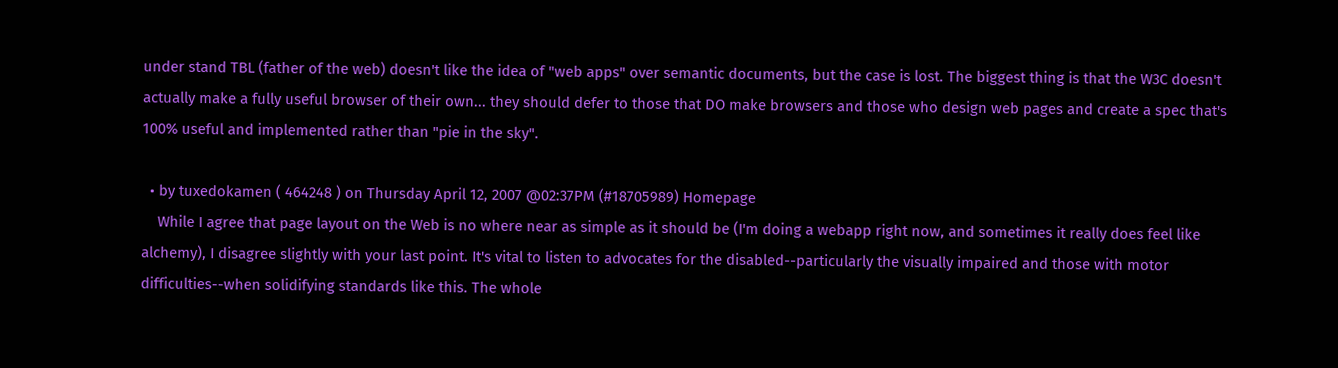under stand TBL (father of the web) doesn't like the idea of "web apps" over semantic documents, but the case is lost. The biggest thing is that the W3C doesn't actually make a fully useful browser of their own... they should defer to those that DO make browsers and those who design web pages and create a spec that's 100% useful and implemented rather than "pie in the sky".

  • by tuxedokamen ( 464248 ) on Thursday April 12, 2007 @02:37PM (#18705989) Homepage
    While I agree that page layout on the Web is no where near as simple as it should be (I'm doing a webapp right now, and sometimes it really does feel like alchemy), I disagree slightly with your last point. It's vital to listen to advocates for the disabled--particularly the visually impaired and those with motor difficulties--when solidifying standards like this. The whole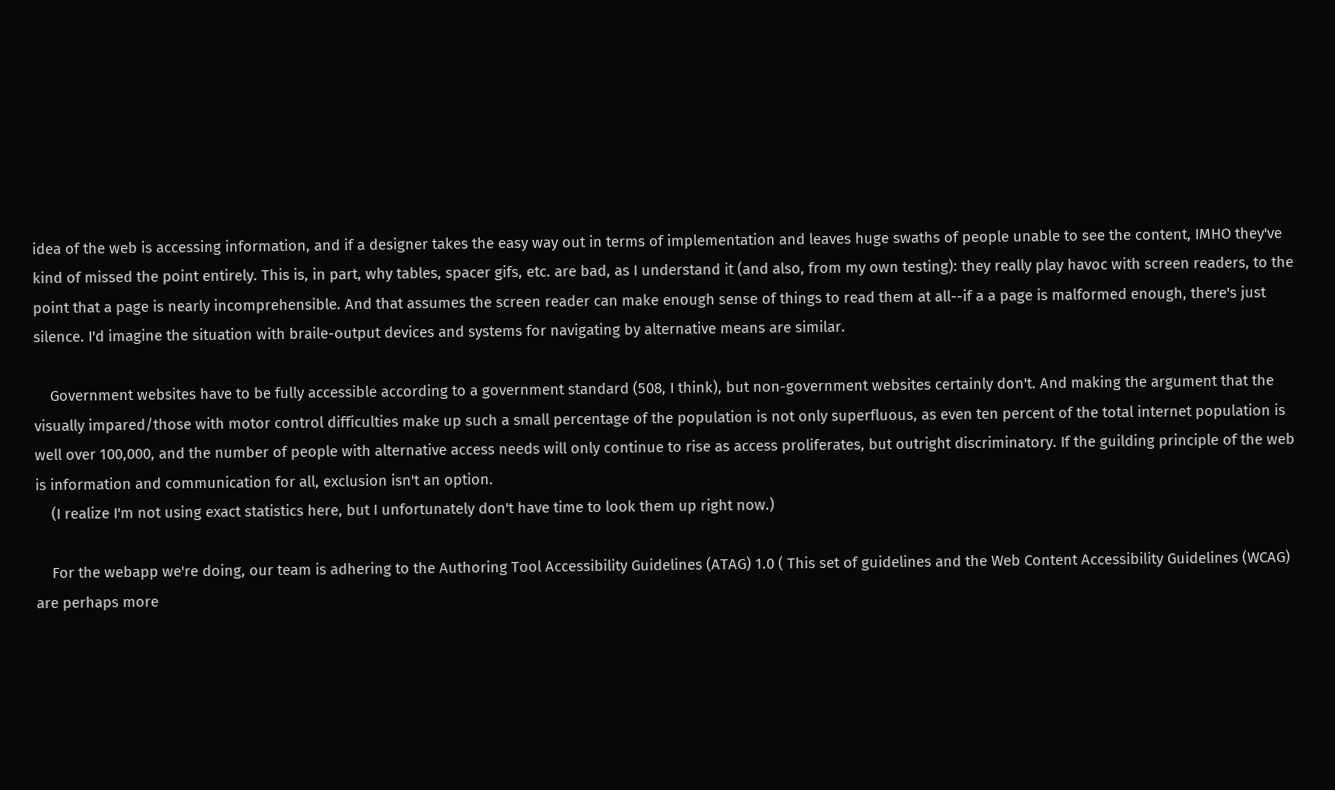idea of the web is accessing information, and if a designer takes the easy way out in terms of implementation and leaves huge swaths of people unable to see the content, IMHO they've kind of missed the point entirely. This is, in part, why tables, spacer gifs, etc. are bad, as I understand it (and also, from my own testing): they really play havoc with screen readers, to the point that a page is nearly incomprehensible. And that assumes the screen reader can make enough sense of things to read them at all--if a a page is malformed enough, there's just silence. I'd imagine the situation with braile-output devices and systems for navigating by alternative means are similar.

    Government websites have to be fully accessible according to a government standard (508, I think), but non-government websites certainly don't. And making the argument that the visually impared/those with motor control difficulties make up such a small percentage of the population is not only superfluous, as even ten percent of the total internet population is well over 100,000, and the number of people with alternative access needs will only continue to rise as access proliferates, but outright discriminatory. If the guilding principle of the web is information and communication for all, exclusion isn't an option.
    (I realize I'm not using exact statistics here, but I unfortunately don't have time to look them up right now.)

    For the webapp we're doing, our team is adhering to the Authoring Tool Accessibility Guidelines (ATAG) 1.0 ( This set of guidelines and the Web Content Accessibility Guidelines (WCAG) are perhaps more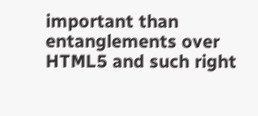important than entanglements over HTML5 and such right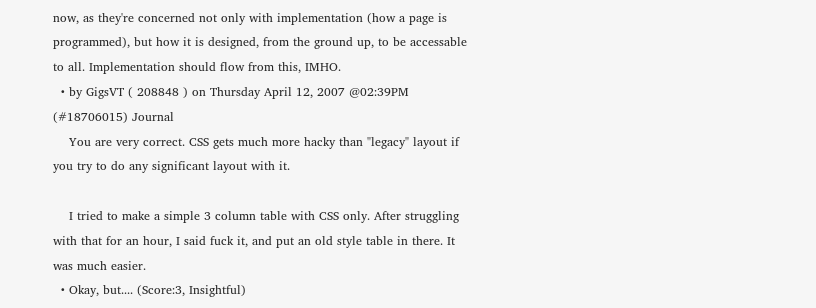now, as they're concerned not only with implementation (how a page is programmed), but how it is designed, from the ground up, to be accessable to all. Implementation should flow from this, IMHO.
  • by GigsVT ( 208848 ) on Thursday April 12, 2007 @02:39PM (#18706015) Journal
    You are very correct. CSS gets much more hacky than "legacy" layout if you try to do any significant layout with it.

    I tried to make a simple 3 column table with CSS only. After struggling with that for an hour, I said fuck it, and put an old style table in there. It was much easier.
  • Okay, but.... (Score:3, Insightful)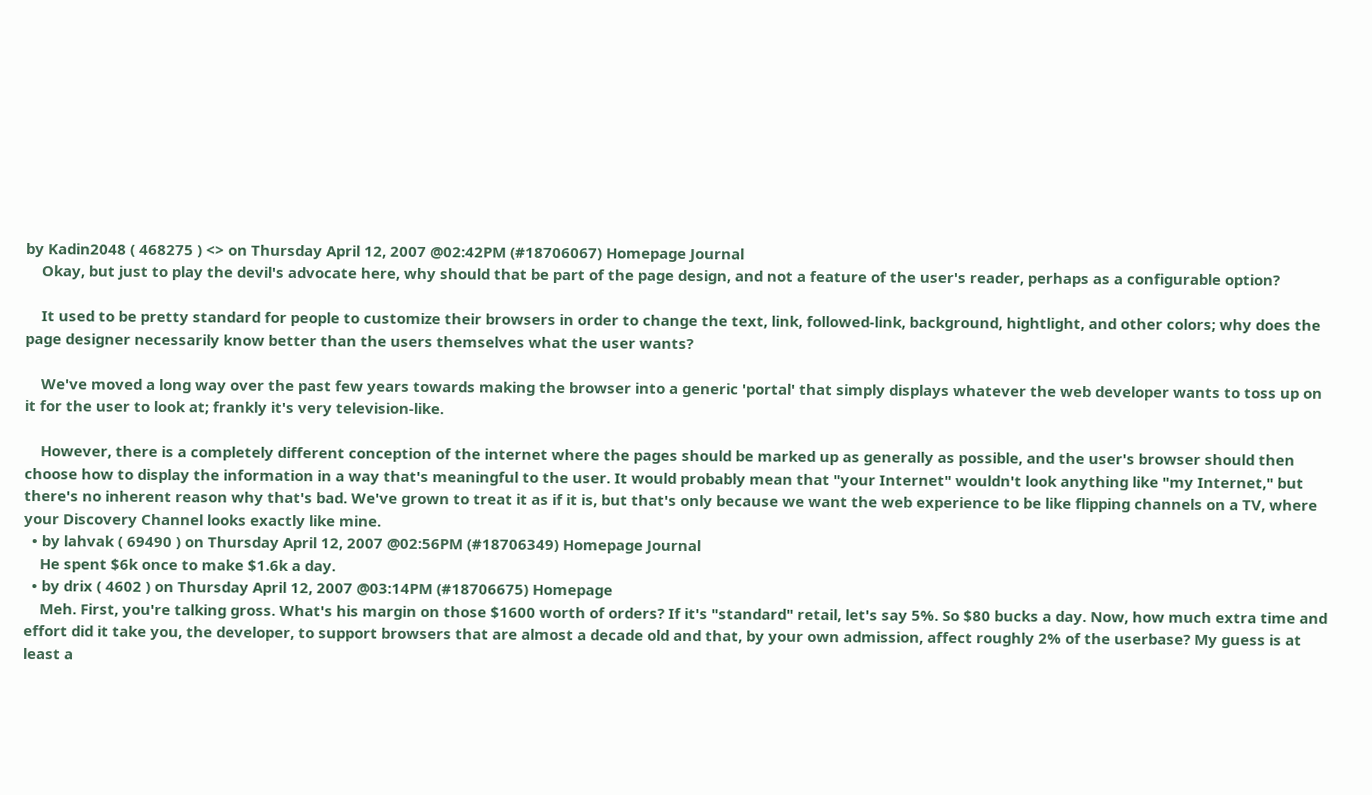by Kadin2048 ( 468275 ) <> on Thursday April 12, 2007 @02:42PM (#18706067) Homepage Journal
    Okay, but just to play the devil's advocate here, why should that be part of the page design, and not a feature of the user's reader, perhaps as a configurable option?

    It used to be pretty standard for people to customize their browsers in order to change the text, link, followed-link, background, hightlight, and other colors; why does the page designer necessarily know better than the users themselves what the user wants?

    We've moved a long way over the past few years towards making the browser into a generic 'portal' that simply displays whatever the web developer wants to toss up on it for the user to look at; frankly it's very television-like.

    However, there is a completely different conception of the internet where the pages should be marked up as generally as possible, and the user's browser should then choose how to display the information in a way that's meaningful to the user. It would probably mean that "your Internet" wouldn't look anything like "my Internet," but there's no inherent reason why that's bad. We've grown to treat it as if it is, but that's only because we want the web experience to be like flipping channels on a TV, where your Discovery Channel looks exactly like mine.
  • by lahvak ( 69490 ) on Thursday April 12, 2007 @02:56PM (#18706349) Homepage Journal
    He spent $6k once to make $1.6k a day.
  • by drix ( 4602 ) on Thursday April 12, 2007 @03:14PM (#18706675) Homepage
    Meh. First, you're talking gross. What's his margin on those $1600 worth of orders? If it's "standard" retail, let's say 5%. So $80 bucks a day. Now, how much extra time and effort did it take you, the developer, to support browsers that are almost a decade old and that, by your own admission, affect roughly 2% of the userbase? My guess is at least a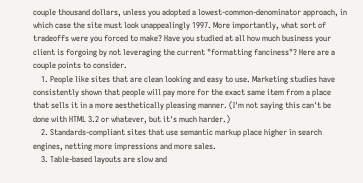couple thousand dollars, unless you adopted a lowest-common-denominator approach, in which case the site must look unappealingly 1997. More importantly, what sort of tradeoffs were you forced to make? Have you studied at all how much business your client is forgoing by not leveraging the current "formatting fanciness"? Here are a couple points to consider.
    1. People like sites that are clean looking and easy to use. Marketing studies have consistently shown that people will pay more for the exact same item from a place that sells it in a more aesthetically pleasing manner. (I'm not saying this can't be done with HTML 3.2 or whatever, but it's much harder.)
    2. Standards-compliant sites that use semantic markup place higher in search engines, netting more impressions and more sales.
    3. Table-based layouts are slow and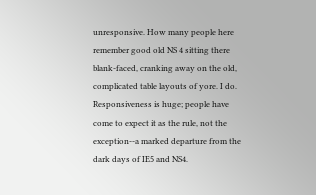unresponsive. How many people here remember good old NS 4 sitting there blank-faced, cranking away on the old, complicated table layouts of yore. I do. Responsiveness is huge; people have come to expect it as the rule, not the exception--a marked departure from the dark days of IE5 and NS4.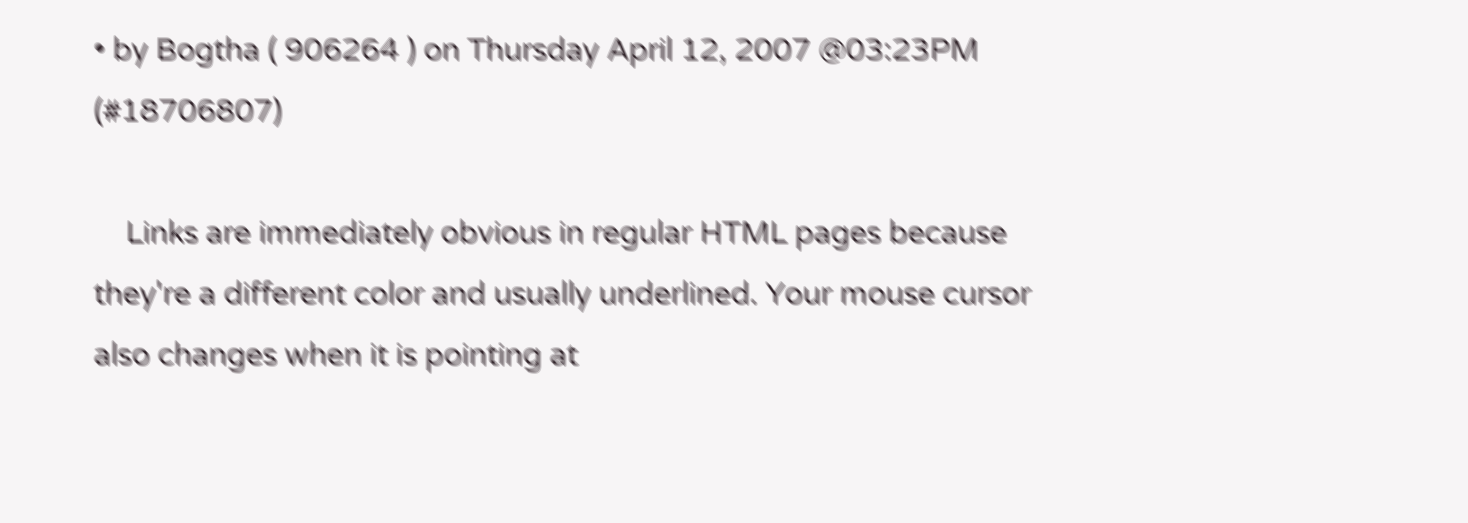• by Bogtha ( 906264 ) on Thursday April 12, 2007 @03:23PM (#18706807)

    Links are immediately obvious in regular HTML pages because they're a different color and usually underlined. Your mouse cursor also changes when it is pointing at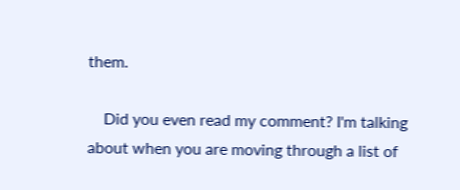them.

    Did you even read my comment? I'm talking about when you are moving through a list of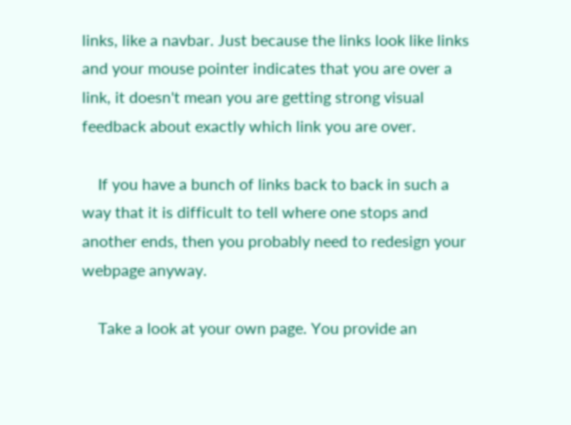links, like a navbar. Just because the links look like links and your mouse pointer indicates that you are over a link, it doesn't mean you are getting strong visual feedback about exactly which link you are over.

    If you have a bunch of links back to back in such a way that it is difficult to tell where one stops and another ends, then you probably need to redesign your webpage anyway.

    Take a look at your own page. You provide an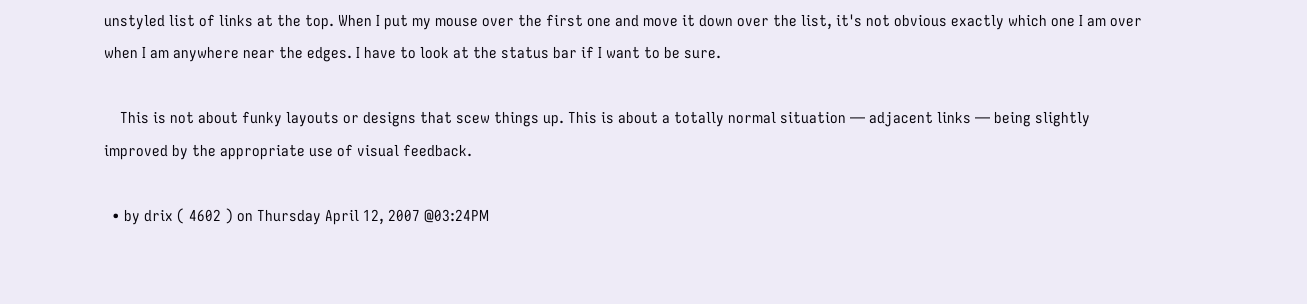unstyled list of links at the top. When I put my mouse over the first one and move it down over the list, it's not obvious exactly which one I am over when I am anywhere near the edges. I have to look at the status bar if I want to be sure.

    This is not about funky layouts or designs that scew things up. This is about a totally normal situation — adjacent links — being slightly improved by the appropriate use of visual feedback.

  • by drix ( 4602 ) on Thursday April 12, 2007 @03:24PM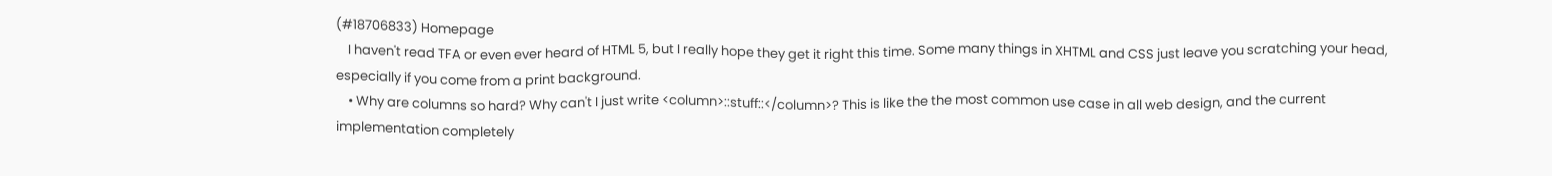(#18706833) Homepage
    I haven't read TFA or even ever heard of HTML 5, but I really hope they get it right this time. Some many things in XHTML and CSS just leave you scratching your head, especially if you come from a print background.
    • Why are columns so hard? Why can't I just write <column>::stuff::</column>? This is like the the most common use case in all web design, and the current implementation completely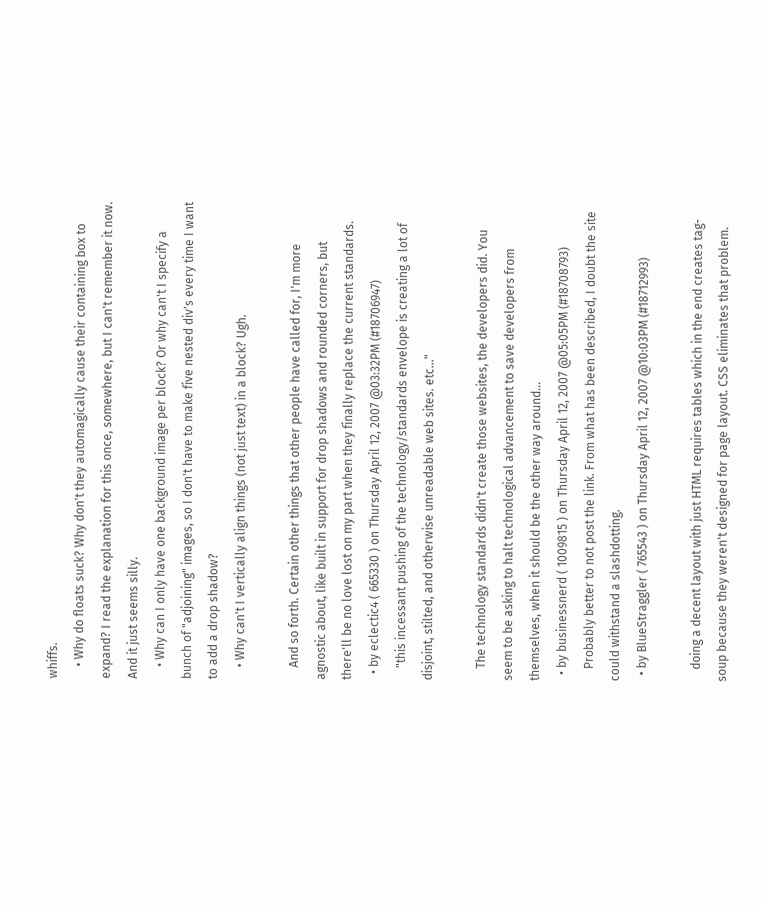whiffs.
    • Why do floats suck? Why don't they automagically cause their containing box to expand? I read the explanation for this once, somewhere, but I can't remember it now. And it just seems silly.
    • Why can I only have one background image per block? Or why can't I specify a bunch of "adjoining" images, so I don't have to make five nested div's every time I want to add a drop shadow?
    • Why can't I vertically align things (not just text) in a block? Ugh.

    And so forth. Certain other things that other people have called for, I'm more agnostic about, like built in support for drop shadows and rounded corners, but there'll be no love lost on my part when they finally replace the current standards.
  • by eclectic4 ( 665330 ) on Thursday April 12, 2007 @03:32PM (#18706947)
    "this incessant pushing of the technology/standards envelope is creating a lot of disjoint, stilted, and otherwise unreadable web sites. etc..."

    The technology standards didn't create those websites, the developers did. You seem to be asking to halt technological advancement to save developers from themselves, when it should be the other way around...
  • by businessnerd ( 1009815 ) on Thursday April 12, 2007 @05:05PM (#18708793)
    Probably better to not post the link. From what has been described, I doubt the site could withstand a slashdotting.
  • by BlueStraggler ( 765543 ) on Thursday April 12, 2007 @10:03PM (#18712993)

    doing a decent layout with just HTML requires tables which in the end creates tag-soup because they weren't designed for page layout. CSS eliminates that problem.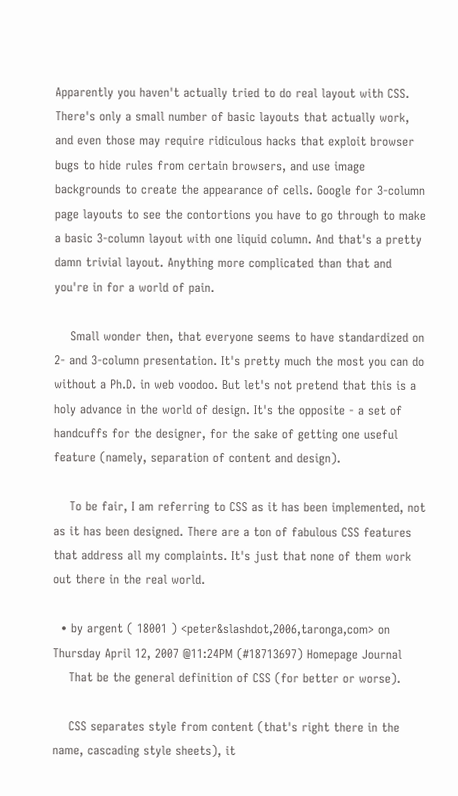Apparently you haven't actually tried to do real layout with CSS. There's only a small number of basic layouts that actually work, and even those may require ridiculous hacks that exploit browser bugs to hide rules from certain browsers, and use image backgrounds to create the appearance of cells. Google for 3-column page layouts to see the contortions you have to go through to make a basic 3-column layout with one liquid column. And that's a pretty damn trivial layout. Anything more complicated than that and you're in for a world of pain.

    Small wonder then, that everyone seems to have standardized on 2- and 3-column presentation. It's pretty much the most you can do without a Ph.D. in web voodoo. But let's not pretend that this is a holy advance in the world of design. It's the opposite - a set of handcuffs for the designer, for the sake of getting one useful feature (namely, separation of content and design).

    To be fair, I am referring to CSS as it has been implemented, not as it has been designed. There are a ton of fabulous CSS features that address all my complaints. It's just that none of them work out there in the real world.

  • by argent ( 18001 ) <peter&slashdot,2006,taronga,com> on Thursday April 12, 2007 @11:24PM (#18713697) Homepage Journal
    That be the general definition of CSS (for better or worse).

    CSS separates style from content (that's right there in the name, cascading style sheets), it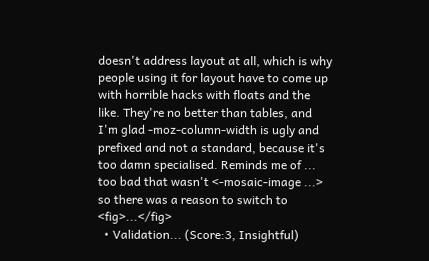doesn't address layout at all, which is why people using it for layout have to come up with horrible hacks with floats and the like. They're no better than tables, and I'm glad -moz-column-width is ugly and prefixed and not a standard, because it's too damn specialised. Reminds me of ... too bad that wasn't <-mosaic-image ...> so there was a reason to switch to <fig>...</fig>
  • Validation... (Score:3, Insightful)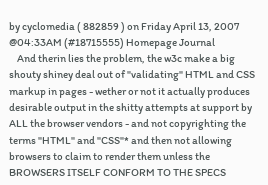by cyclomedia ( 882859 ) on Friday April 13, 2007 @04:33AM (#18715555) Homepage Journal
    And therin lies the problem, the w3c make a big shouty shiney deal out of "validating" HTML and CSS markup in pages - wether or not it actually produces desirable output in the shitty attempts at support by ALL the browser vendors - and not copyrighting the terms "HTML" and "CSS"* and then not allowing browsers to claim to render them unless the BROWSERS ITSELF CONFORM TO THE SPECS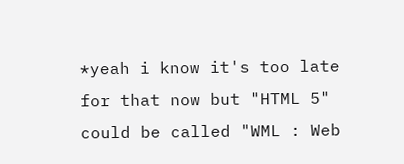*yeah i know it's too late for that now but "HTML 5" could be called "WML : Web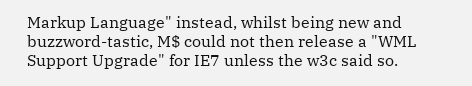Markup Language" instead, whilst being new and buzzword-tastic, M$ could not then release a "WML Support Upgrade" for IE7 unless the w3c said so.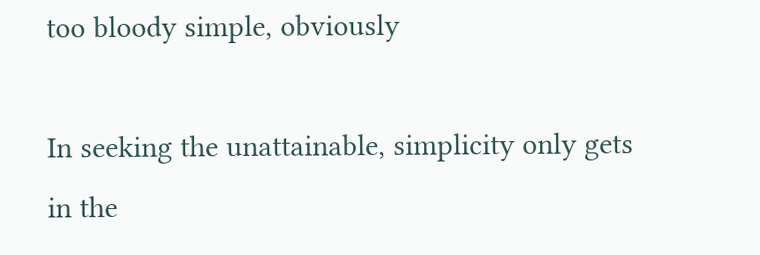too bloody simple, obviously

In seeking the unattainable, simplicity only gets in the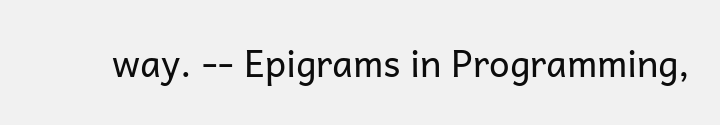way. -- Epigrams in Programming,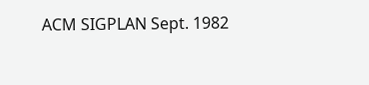ACM SIGPLAN Sept. 1982